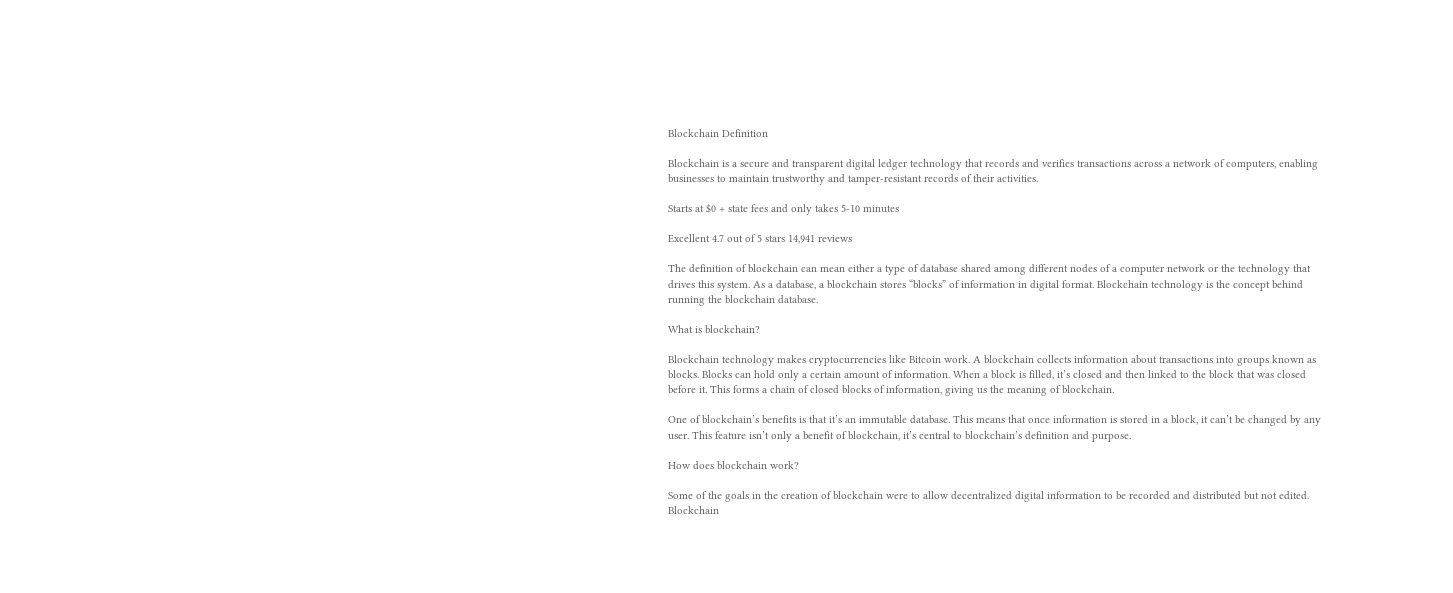Blockchain Definition

Blockchain is a secure and transparent digital ledger technology that records and verifies transactions across a network of computers, enabling businesses to maintain trustworthy and tamper-resistant records of their activities.

Starts at $0 + state fees and only takes 5-10 minutes

Excellent 4.7 out of 5 stars 14,941 reviews

The definition of blockchain can mean either a type of database shared among different nodes of a computer network or the technology that drives this system. As a database, a blockchain stores “blocks” of information in digital format. Blockchain technology is the concept behind running the blockchain database.

What is blockchain?

Blockchain technology makes cryptocurrencies like Bitcoin work. A blockchain collects information about transactions into groups known as blocks. Blocks can hold only a certain amount of information. When a block is filled, it’s closed and then linked to the block that was closed before it. This forms a chain of closed blocks of information, giving us the meaning of blockchain.

One of blockchain’s benefits is that it’s an immutable database. This means that once information is stored in a block, it can’t be changed by any user. This feature isn’t only a benefit of blockchain, it’s central to blockchain’s definition and purpose.

How does blockchain work?

Some of the goals in the creation of blockchain were to allow decentralized digital information to be recorded and distributed but not edited. Blockchain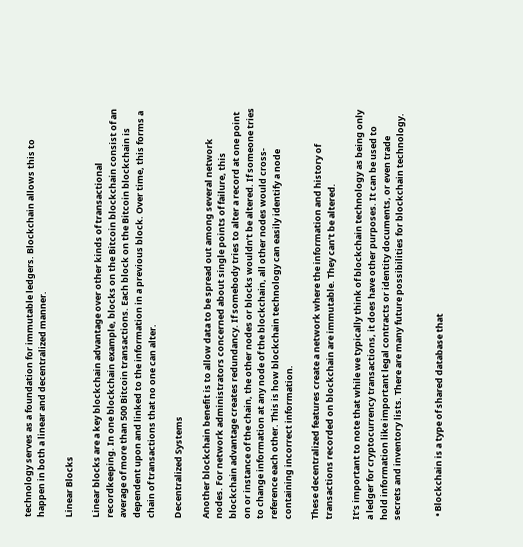technology serves as a foundation for immutable ledgers. Blockchain allows this to happen in both a linear and decentralized manner.

Linear Blocks

Linear blocks are a key blockchain advantage over other kinds of transactional recordkeeping. In one blockchain example, blocks on the Bitcoin blockchain consist of an average of more than 500 Bitcoin transactions. Each block on the Bitcoin blockchain is dependent upon and linked to the information in a previous block. Over time, this forms a chain of transactions that no one can alter.

Decentralized Systems

Another blockchain benefit is to allow data to be spread out among several network nodes. For network administrators concerned about single points of failure, this blockchain advantage creates redundancy. If somebody tries to alter a record at one point on or instance of the chain, the other nodes or blocks wouldn’t be altered. If someone tries to change information at any node of the blockchain, all other nodes would cross-reference each other. This is how blockchain technology can easily identify a node containing incorrect information.

These decentralized features create a network where the information and history of transactions recorded on blockchain are immutable. They can’t be altered.

It’s important to note that while we typically think of blockchain technology as being only a ledger for cryptocurrency transactions, it does have other purposes. It can be used to hold information like important legal contracts or identity documents, or even trade secrets and inventory lists. There are many future possibilities for blockchain technology.


  • Blockchain is a type of shared database that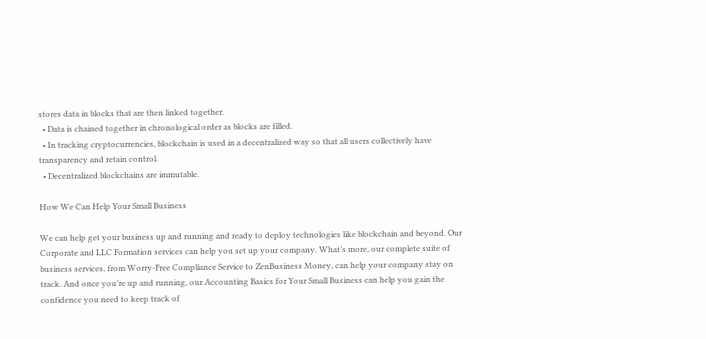stores data in blocks that are then linked together.
  • Data is chained together in chronological order as blocks are filled.
  • In tracking cryptocurrencies, blockchain is used in a decentralized way so that all users collectively have transparency and retain control.
  • Decentralized blockchains are immutable.

How We Can Help Your Small Business

We can help get your business up and running and ready to deploy technologies like blockchain and beyond. Our Corporate and LLC Formation services can help you set up your company. What’s more, our complete suite of business services, from Worry-Free Compliance Service to ZenBusiness Money, can help your company stay on track. And once you’re up and running, our Accounting Basics for Your Small Business can help you gain the confidence you need to keep track of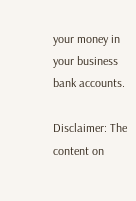your money in your business bank accounts.

Disclaimer: The content on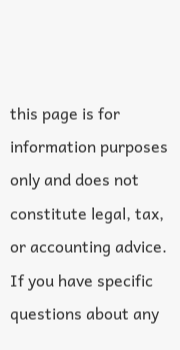this page is for information purposes only and does not constitute legal, tax, or accounting advice. If you have specific questions about any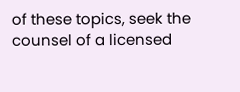of these topics, seek the counsel of a licensed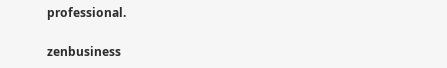professional.

zenbusiness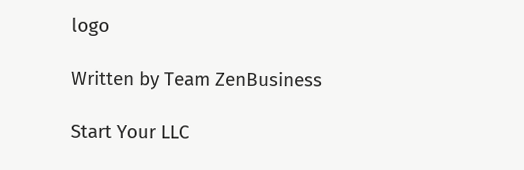logo

Written by Team ZenBusiness

Start Your LLC